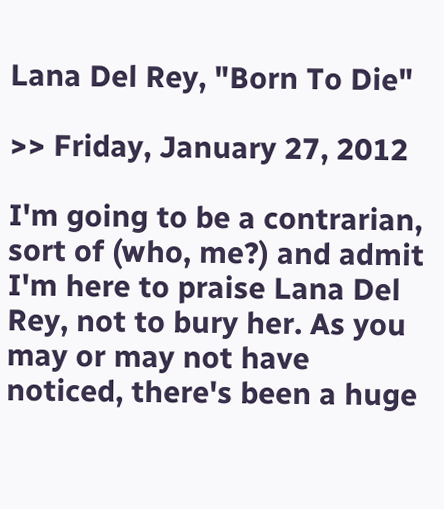Lana Del Rey, "Born To Die"

>> Friday, January 27, 2012

I'm going to be a contrarian, sort of (who, me?) and admit I'm here to praise Lana Del Rey, not to bury her. As you may or may not have noticed, there's been a huge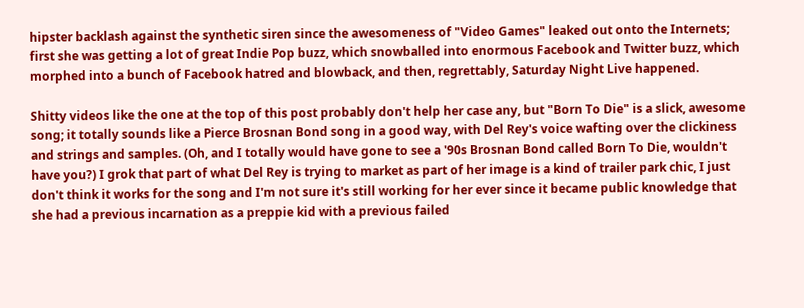hipster backlash against the synthetic siren since the awesomeness of "Video Games" leaked out onto the Internets; first she was getting a lot of great Indie Pop buzz, which snowballed into enormous Facebook and Twitter buzz, which morphed into a bunch of Facebook hatred and blowback, and then, regrettably, Saturday Night Live happened.

Shitty videos like the one at the top of this post probably don't help her case any, but "Born To Die" is a slick, awesome song; it totally sounds like a Pierce Brosnan Bond song in a good way, with Del Rey's voice wafting over the clickiness and strings and samples. (Oh, and I totally would have gone to see a '90s Brosnan Bond called Born To Die, wouldn't have you?) I grok that part of what Del Rey is trying to market as part of her image is a kind of trailer park chic, I just don't think it works for the song and I'm not sure it's still working for her ever since it became public knowledge that she had a previous incarnation as a preppie kid with a previous failed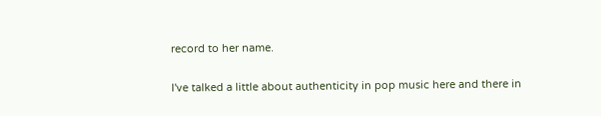record to her name.

I've talked a little about authenticity in pop music here and there in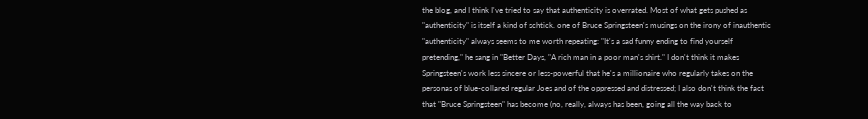the blog, and I think I've tried to say that authenticity is overrated. Most of what gets pushed as "authenticity" is itself a kind of schtick. one of Bruce Springsteen's musings on the irony of inauthentic "authenticity" always seems to me worth repeating: "It's a sad funny ending to find yourself pretending," he sang in "Better Days, "A rich man in a poor man's shirt." I don't think it makes Springsteen's work less sincere or less-powerful that he's a millionaire who regularly takes on the personas of blue-collared regular Joes and of the oppressed and distressed; I also don't think the fact that "Bruce Springsteen" has become (no, really, always has been, going all the way back to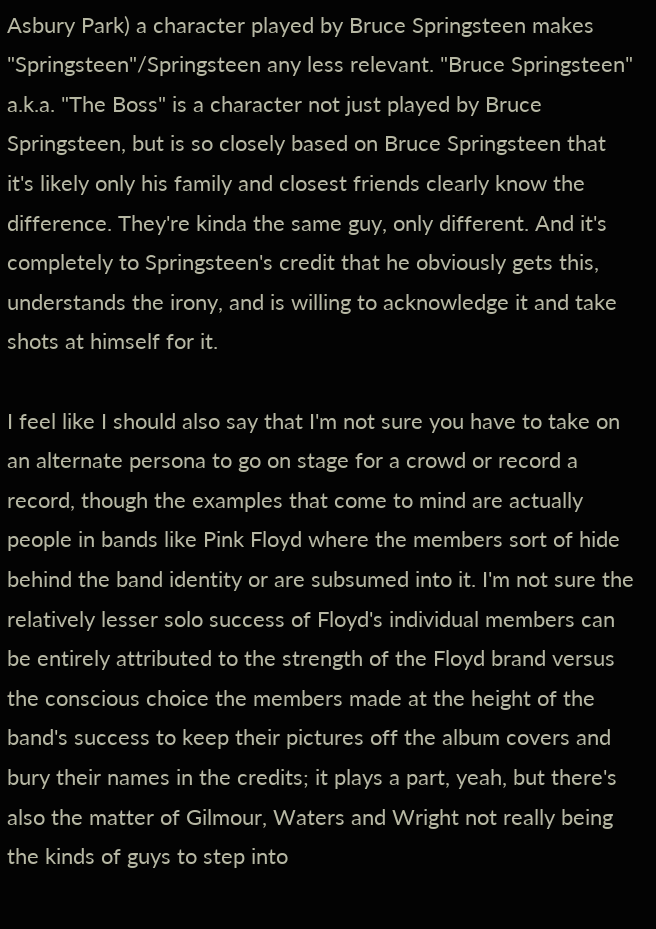Asbury Park) a character played by Bruce Springsteen makes "Springsteen"/Springsteen any less relevant. "Bruce Springsteen" a.k.a. "The Boss" is a character not just played by Bruce Springsteen, but is so closely based on Bruce Springsteen that it's likely only his family and closest friends clearly know the difference. They're kinda the same guy, only different. And it's completely to Springsteen's credit that he obviously gets this, understands the irony, and is willing to acknowledge it and take shots at himself for it.

I feel like I should also say that I'm not sure you have to take on an alternate persona to go on stage for a crowd or record a record, though the examples that come to mind are actually people in bands like Pink Floyd where the members sort of hide behind the band identity or are subsumed into it. I'm not sure the relatively lesser solo success of Floyd's individual members can be entirely attributed to the strength of the Floyd brand versus the conscious choice the members made at the height of the band's success to keep their pictures off the album covers and bury their names in the credits; it plays a part, yeah, but there's also the matter of Gilmour, Waters and Wright not really being the kinds of guys to step into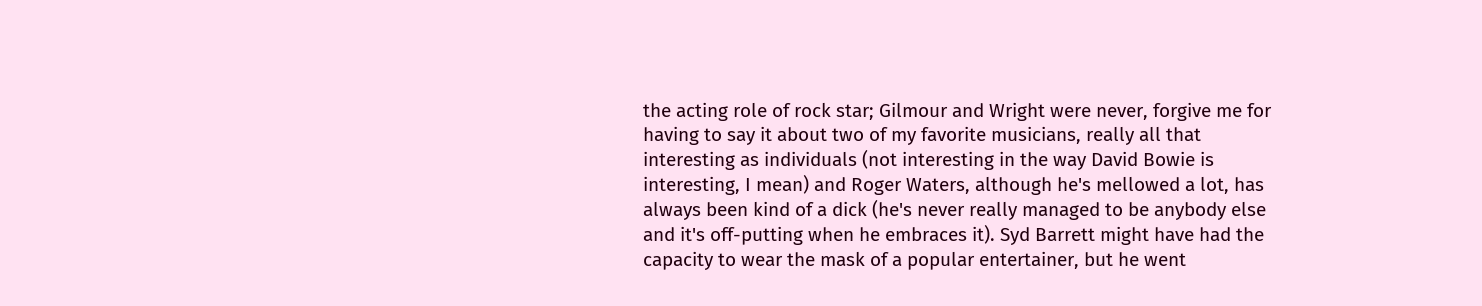the acting role of rock star; Gilmour and Wright were never, forgive me for having to say it about two of my favorite musicians, really all that interesting as individuals (not interesting in the way David Bowie is interesting, I mean) and Roger Waters, although he's mellowed a lot, has always been kind of a dick (he's never really managed to be anybody else and it's off-putting when he embraces it). Syd Barrett might have had the capacity to wear the mask of a popular entertainer, but he went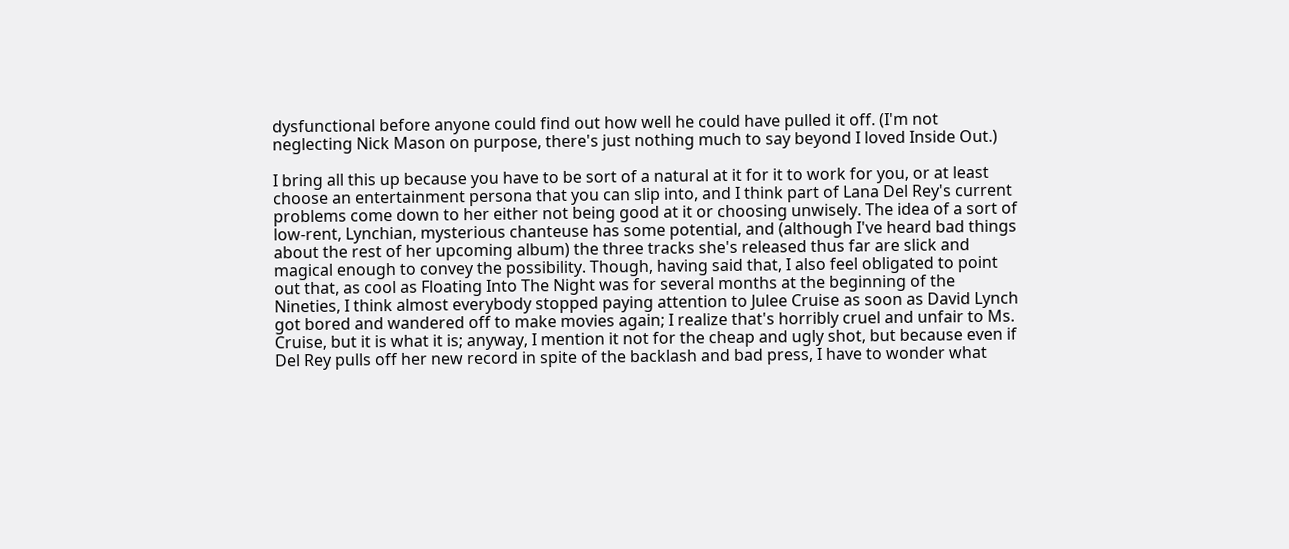dysfunctional before anyone could find out how well he could have pulled it off. (I'm not neglecting Nick Mason on purpose, there's just nothing much to say beyond I loved Inside Out.)

I bring all this up because you have to be sort of a natural at it for it to work for you, or at least choose an entertainment persona that you can slip into, and I think part of Lana Del Rey's current problems come down to her either not being good at it or choosing unwisely. The idea of a sort of low-rent, Lynchian, mysterious chanteuse has some potential, and (although I've heard bad things about the rest of her upcoming album) the three tracks she's released thus far are slick and magical enough to convey the possibility. Though, having said that, I also feel obligated to point out that, as cool as Floating Into The Night was for several months at the beginning of the Nineties, I think almost everybody stopped paying attention to Julee Cruise as soon as David Lynch got bored and wandered off to make movies again; I realize that's horribly cruel and unfair to Ms. Cruise, but it is what it is; anyway, I mention it not for the cheap and ugly shot, but because even if Del Rey pulls off her new record in spite of the backlash and bad press, I have to wonder what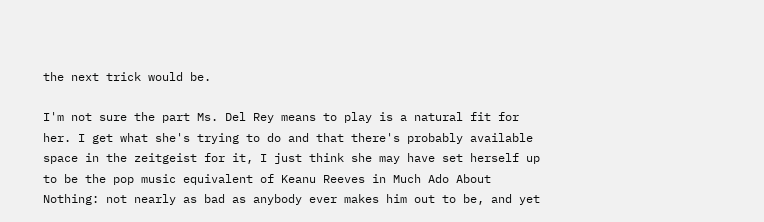the next trick would be.

I'm not sure the part Ms. Del Rey means to play is a natural fit for her. I get what she's trying to do and that there's probably available space in the zeitgeist for it, I just think she may have set herself up to be the pop music equivalent of Keanu Reeves in Much Ado About Nothing: not nearly as bad as anybody ever makes him out to be, and yet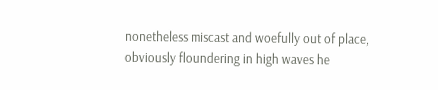nonetheless miscast and woefully out of place, obviously floundering in high waves he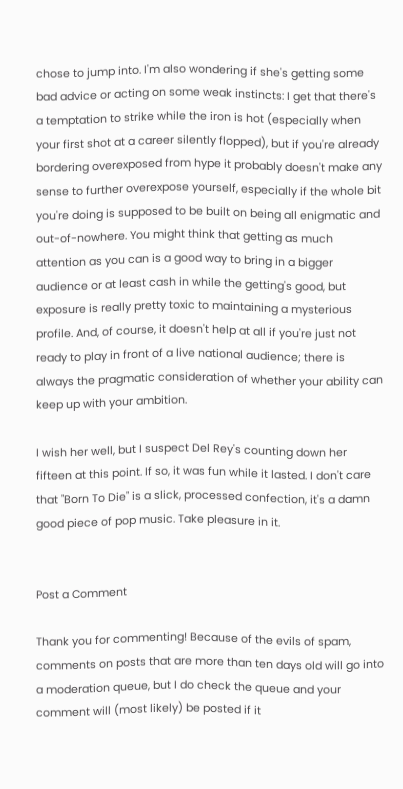chose to jump into. I'm also wondering if she's getting some bad advice or acting on some weak instincts: I get that there's a temptation to strike while the iron is hot (especially when your first shot at a career silently flopped), but if you're already bordering overexposed from hype it probably doesn't make any sense to further overexpose yourself, especially if the whole bit you're doing is supposed to be built on being all enigmatic and out-of-nowhere. You might think that getting as much attention as you can is a good way to bring in a bigger audience or at least cash in while the getting's good, but exposure is really pretty toxic to maintaining a mysterious profile. And, of course, it doesn't help at all if you're just not ready to play in front of a live national audience; there is always the pragmatic consideration of whether your ability can keep up with your ambition.

I wish her well, but I suspect Del Rey's counting down her fifteen at this point. If so, it was fun while it lasted. I don't care that "Born To Die" is a slick, processed confection, it's a damn good piece of pop music. Take pleasure in it.


Post a Comment

Thank you for commenting! Because of the evils of spam, comments on posts that are more than ten days old will go into a moderation queue, but I do check the queue and your comment will (most likely) be posted if it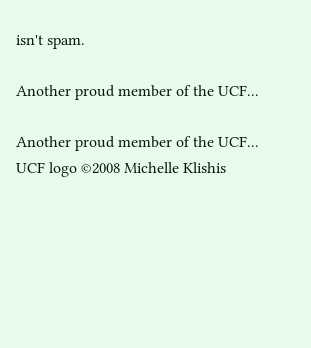isn't spam.

Another proud member of the UCF...

Another proud member of the UCF...
UCF logo ©2008 Michelle Klishis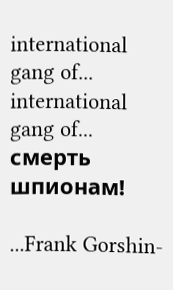international gang of... international gang of...
смерть шпионам!

...Frank Gorshin-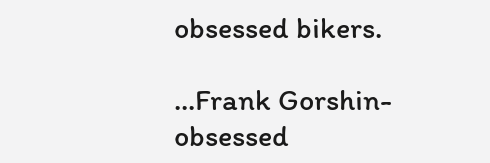obsessed bikers.

...Frank Gorshin-obsessed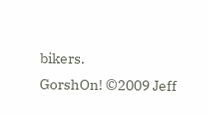bikers.
GorshOn! ©2009 Jeff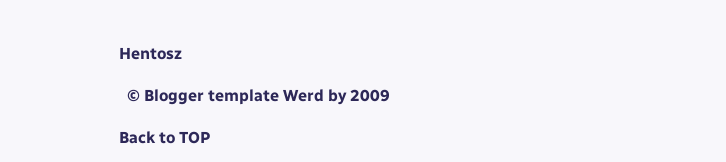Hentosz

  © Blogger template Werd by 2009

Back to TOP